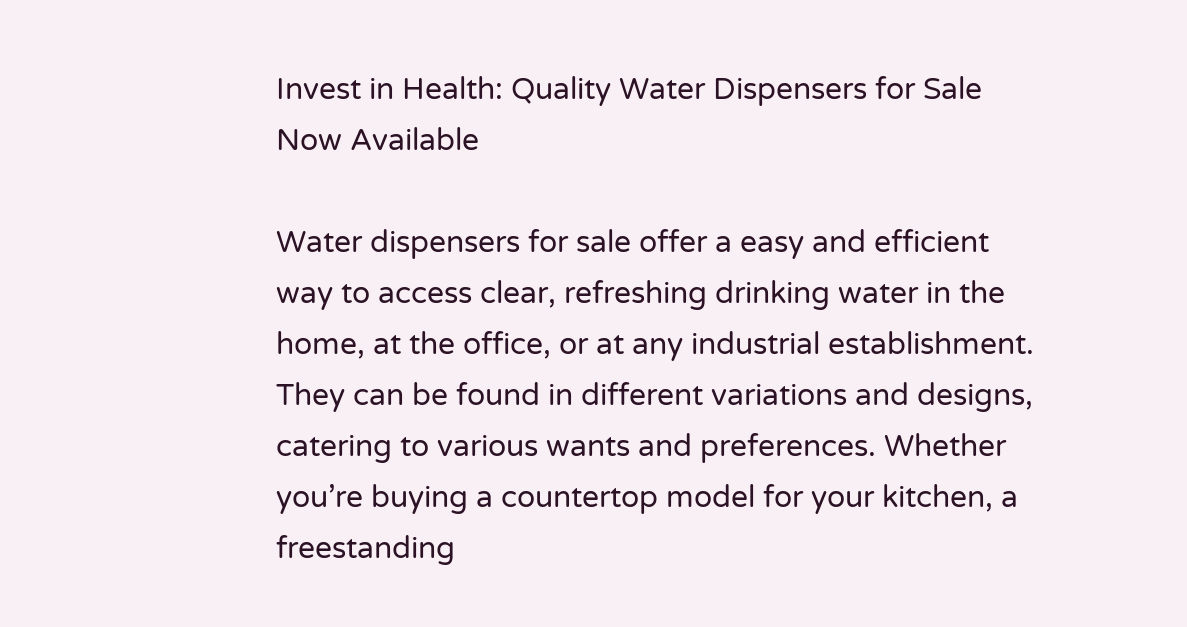Invest in Health: Quality Water Dispensers for Sale Now Available

Water dispensers for sale offer a easy and efficient way to access clear, refreshing drinking water in the home, at the office, or at any industrial establishment. They can be found in different variations and designs, catering to various wants and preferences. Whether you’re buying a countertop model for your kitchen, a freestanding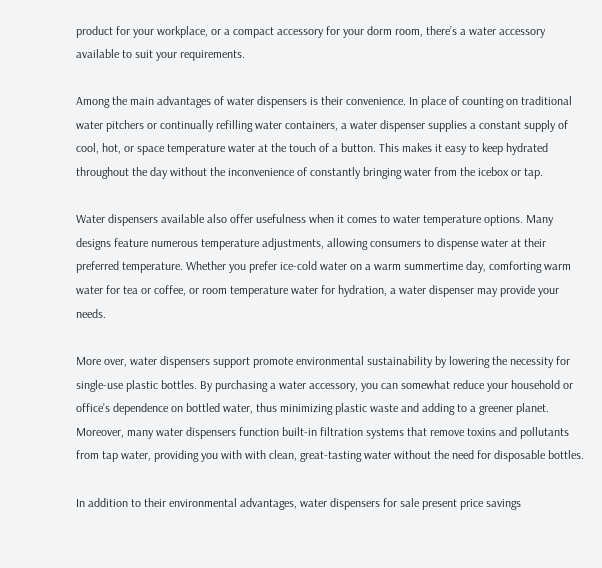product for your workplace, or a compact accessory for your dorm room, there’s a water accessory available to suit your requirements.

Among the main advantages of water dispensers is their convenience. In place of counting on traditional water pitchers or continually refilling water containers, a water dispenser supplies a constant supply of cool, hot, or space temperature water at the touch of a button. This makes it easy to keep hydrated throughout the day without the inconvenience of constantly bringing water from the icebox or tap.

Water dispensers available also offer usefulness when it comes to water temperature options. Many designs feature numerous temperature adjustments, allowing consumers to dispense water at their preferred temperature. Whether you prefer ice-cold water on a warm summertime day, comforting warm water for tea or coffee, or room temperature water for hydration, a water dispenser may provide your needs.

More over, water dispensers support promote environmental sustainability by lowering the necessity for single-use plastic bottles. By purchasing a water accessory, you can somewhat reduce your household or office’s dependence on bottled water, thus minimizing plastic waste and adding to a greener planet. Moreover, many water dispensers function built-in filtration systems that remove toxins and pollutants from tap water, providing you with with clean, great-tasting water without the need for disposable bottles.

In addition to their environmental advantages, water dispensers for sale present price savings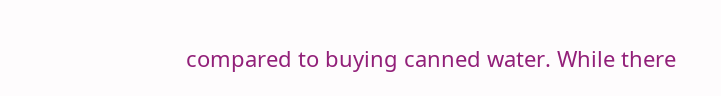compared to buying canned water. While there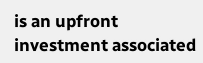is an upfront investment associated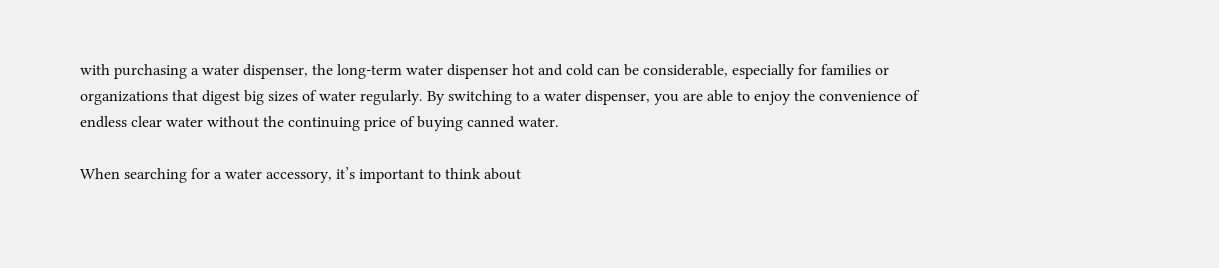with purchasing a water dispenser, the long-term water dispenser hot and cold can be considerable, especially for families or organizations that digest big sizes of water regularly. By switching to a water dispenser, you are able to enjoy the convenience of endless clear water without the continuing price of buying canned water.

When searching for a water accessory, it’s important to think about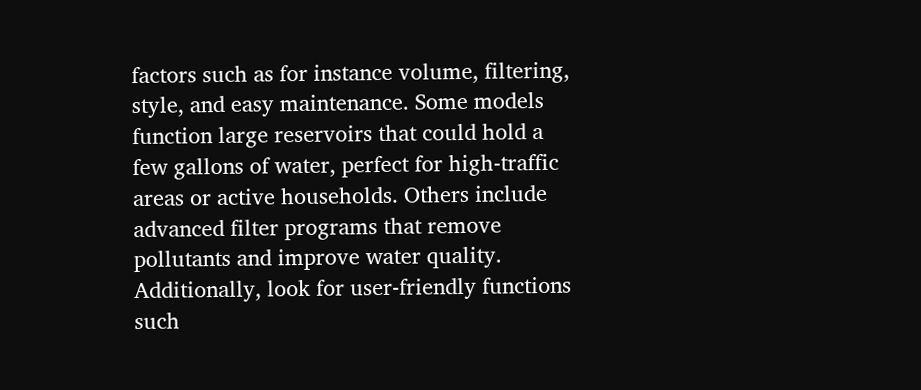factors such as for instance volume, filtering, style, and easy maintenance. Some models function large reservoirs that could hold a few gallons of water, perfect for high-traffic areas or active households. Others include advanced filter programs that remove pollutants and improve water quality. Additionally, look for user-friendly functions such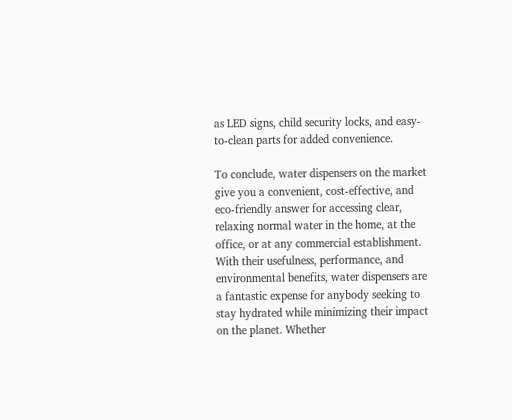as LED signs, child security locks, and easy-to-clean parts for added convenience.

To conclude, water dispensers on the market give you a convenient, cost-effective, and eco-friendly answer for accessing clear, relaxing normal water in the home, at the office, or at any commercial establishment. With their usefulness, performance, and environmental benefits, water dispensers are a fantastic expense for anybody seeking to stay hydrated while minimizing their impact on the planet. Whether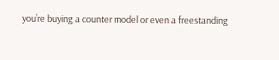you’re buying a counter model or even a freestanding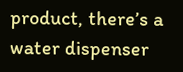product, there’s a water dispenser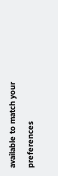available to match your preferences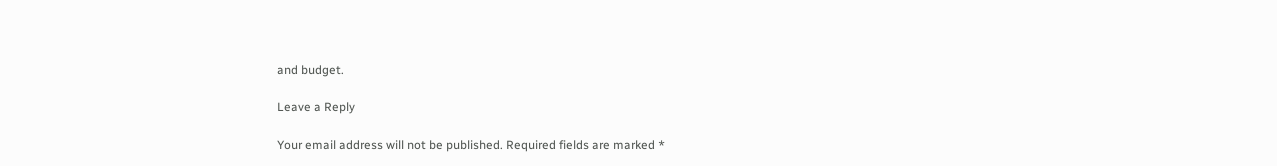and budget.

Leave a Reply

Your email address will not be published. Required fields are marked *